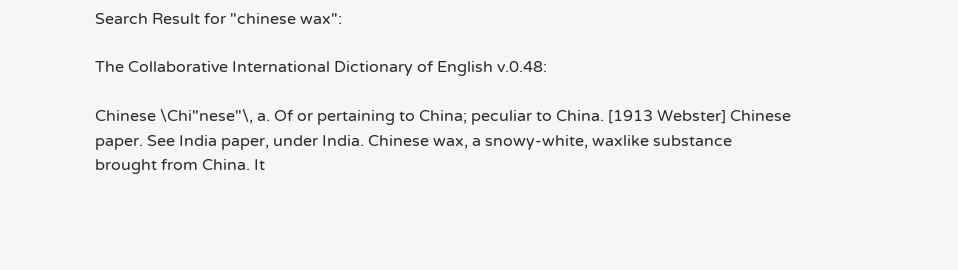Search Result for "chinese wax":

The Collaborative International Dictionary of English v.0.48:

Chinese \Chi"nese"\, a. Of or pertaining to China; peculiar to China. [1913 Webster] Chinese paper. See India paper, under India. Chinese wax, a snowy-white, waxlike substance brought from China. It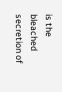is the bleached secretion of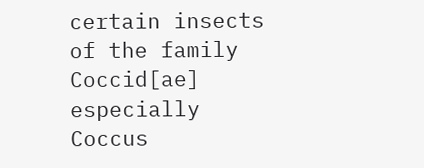certain insects of the family Coccid[ae] especially Coccus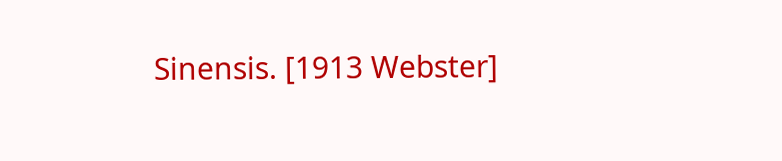Sinensis. [1913 Webster]